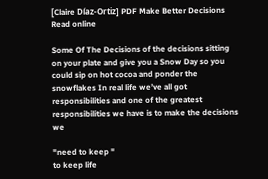[Claire Díaz-Ortiz] PDF Make Better Decisions Read online

Some Of The Decisions of the decisions sitting on your plate and give you a Snow Day so you could sip on hot cocoa and ponder the snowflakes In real life we’ve all got responsibilities and one of the greatest responsibilities we have is to make the decisions we

"need to keep "
to keep life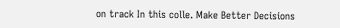on track In this colle. Make Better Decisions